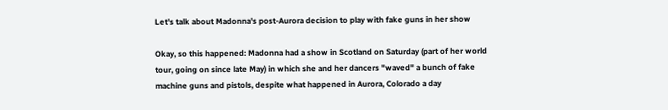Let's talk about Madonna's post-Aurora decision to play with fake guns in her show

Okay, so this happened: Madonna had a show in Scotland on Saturday (part of her world tour, going on since late May) in which she and her dancers "waved" a bunch of fake machine guns and pistols, despite what happened in Aurora, Colorado a day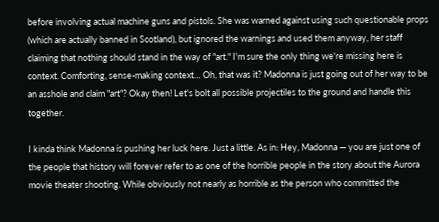before involving actual machine guns and pistols. She was warned against using such questionable props (which are actually banned in Scotland), but ignored the warnings and used them anyway, her staff claiming that nothing should stand in the way of "art." I'm sure the only thing we're missing here is context. Comforting, sense-making context… Oh, that was it? Madonna is just going out of her way to be an asshole and claim "art"? Okay then! Let's bolt all possible projectiles to the ground and handle this together.

I kinda think Madonna is pushing her luck here. Just a little. As in: Hey, Madonna — you are just one of the people that history will forever refer to as one of the horrible people in the story about the Aurora movie theater shooting. While obviously not nearly as horrible as the person who committed the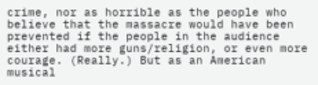crime, nor as horrible as the people who believe that the massacre would have been prevented if the people in the audience either had more guns/religion, or even more courage. (Really.) But as an American musical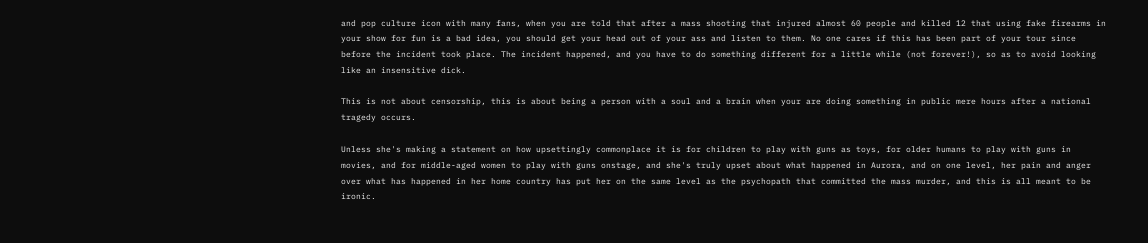and pop culture icon with many fans, when you are told that after a mass shooting that injured almost 60 people and killed 12 that using fake firearms in your show for fun is a bad idea, you should get your head out of your ass and listen to them. No one cares if this has been part of your tour since before the incident took place. The incident happened, and you have to do something different for a little while (not forever!), so as to avoid looking like an insensitive dick.

This is not about censorship, this is about being a person with a soul and a brain when your are doing something in public mere hours after a national tragedy occurs.

Unless she's making a statement on how upsettingly commonplace it is for children to play with guns as toys, for older humans to play with guns in movies, and for middle-aged women to play with guns onstage, and she's truly upset about what happened in Aurora, and on one level, her pain and anger over what has happened in her home country has put her on the same level as the psychopath that committed the mass murder, and this is all meant to be ironic.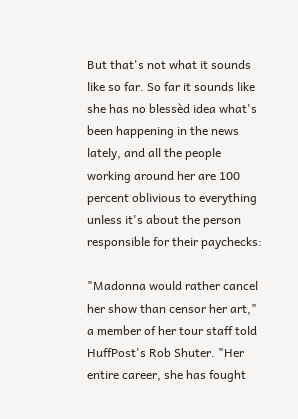But that's not what it sounds like so far. So far it sounds like she has no blessèd idea what's been happening in the news lately, and all the people working around her are 100 percent oblivious to everything unless it's about the person responsible for their paychecks:

"Madonna would rather cancel her show than censor her art," a member of her tour staff told HuffPost's Rob Shuter. "Her entire career, she has fought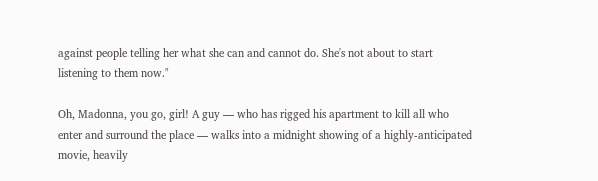against people telling her what she can and cannot do. She's not about to start listening to them now."

Oh, Madonna, you go, girl! A guy — who has rigged his apartment to kill all who enter and surround the place — walks into a midnight showing of a highly-anticipated movie, heavily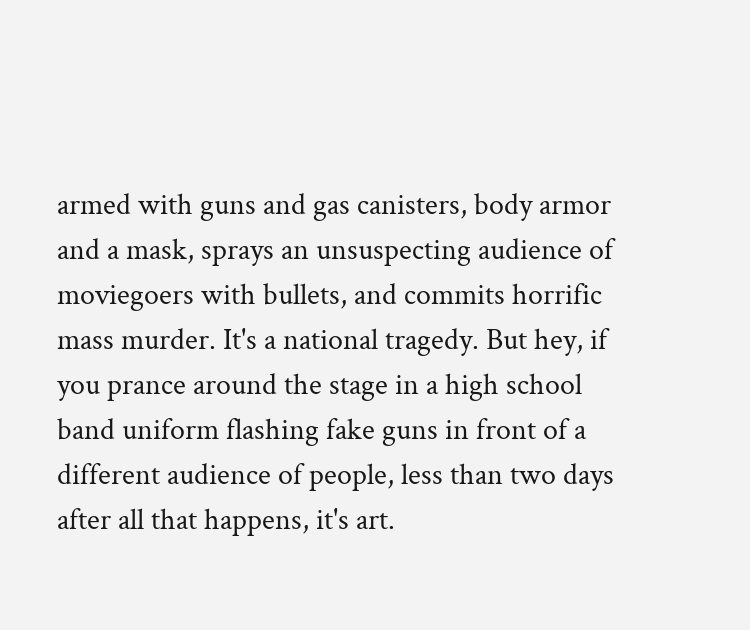armed with guns and gas canisters, body armor and a mask, sprays an unsuspecting audience of moviegoers with bullets, and commits horrific mass murder. It's a national tragedy. But hey, if you prance around the stage in a high school band uniform flashing fake guns in front of a different audience of people, less than two days after all that happens, it's art.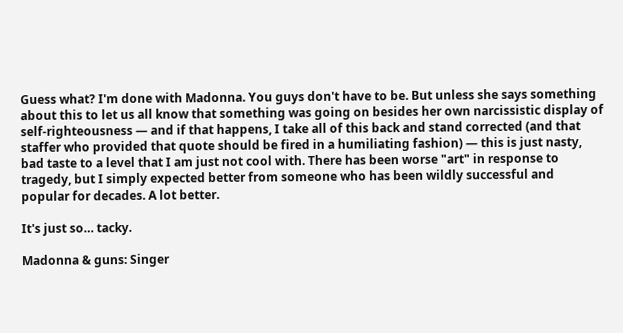Guess what? I'm done with Madonna. You guys don't have to be. But unless she says something about this to let us all know that something was going on besides her own narcissistic display of self-righteousness — and if that happens, I take all of this back and stand corrected (and that staffer who provided that quote should be fired in a humiliating fashion) — this is just nasty, bad taste to a level that I am just not cool with. There has been worse "art" in response to tragedy, but I simply expected better from someone who has been wildly successful and popular for decades. A lot better.

It's just so… tacky.

Madonna & guns: Singer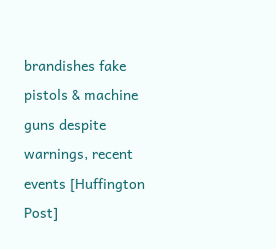brandishes fake pistols & machine guns despite warnings, recent events [Huffington Post]